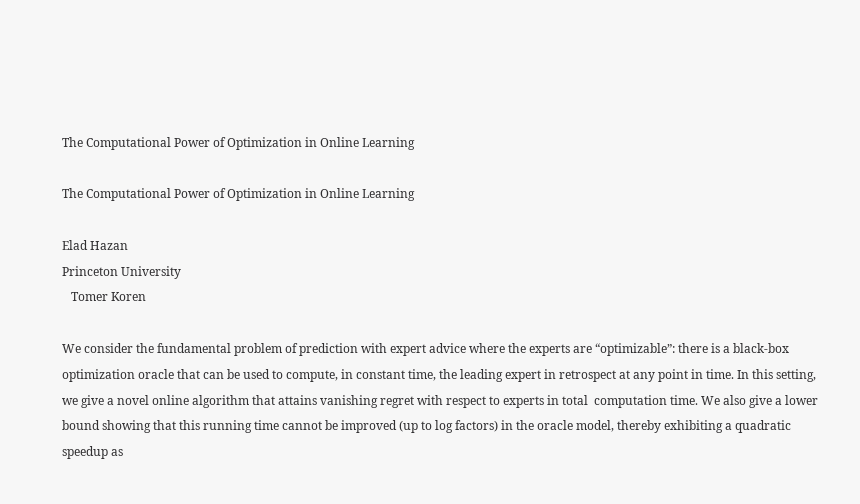The Computational Power of Optimization in Online Learning

The Computational Power of Optimization in Online Learning

Elad Hazan
Princeton University
   Tomer Koren

We consider the fundamental problem of prediction with expert advice where the experts are “optimizable”: there is a black-box optimization oracle that can be used to compute, in constant time, the leading expert in retrospect at any point in time. In this setting, we give a novel online algorithm that attains vanishing regret with respect to experts in total  computation time. We also give a lower bound showing that this running time cannot be improved (up to log factors) in the oracle model, thereby exhibiting a quadratic speedup as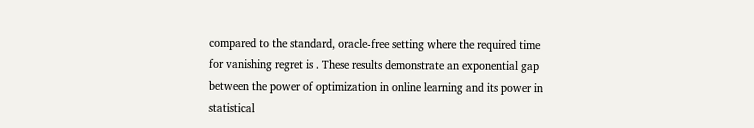compared to the standard, oracle-free setting where the required time for vanishing regret is . These results demonstrate an exponential gap between the power of optimization in online learning and its power in statistical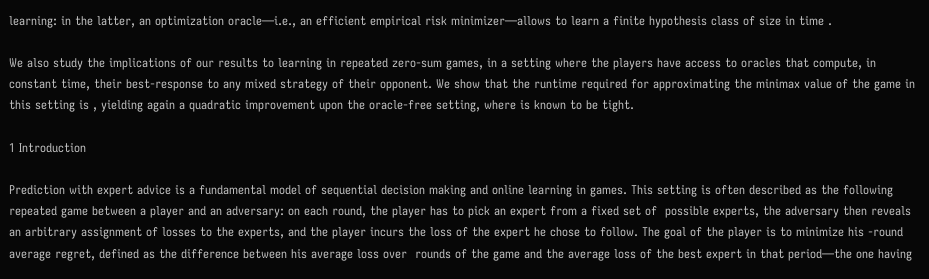learning: in the latter, an optimization oracle—i.e., an efficient empirical risk minimizer—allows to learn a finite hypothesis class of size in time .

We also study the implications of our results to learning in repeated zero-sum games, in a setting where the players have access to oracles that compute, in constant time, their best-response to any mixed strategy of their opponent. We show that the runtime required for approximating the minimax value of the game in this setting is , yielding again a quadratic improvement upon the oracle-free setting, where is known to be tight.

1 Introduction

Prediction with expert advice is a fundamental model of sequential decision making and online learning in games. This setting is often described as the following repeated game between a player and an adversary: on each round, the player has to pick an expert from a fixed set of  possible experts, the adversary then reveals an arbitrary assignment of losses to the experts, and the player incurs the loss of the expert he chose to follow. The goal of the player is to minimize his -round average regret, defined as the difference between his average loss over  rounds of the game and the average loss of the best expert in that period—the one having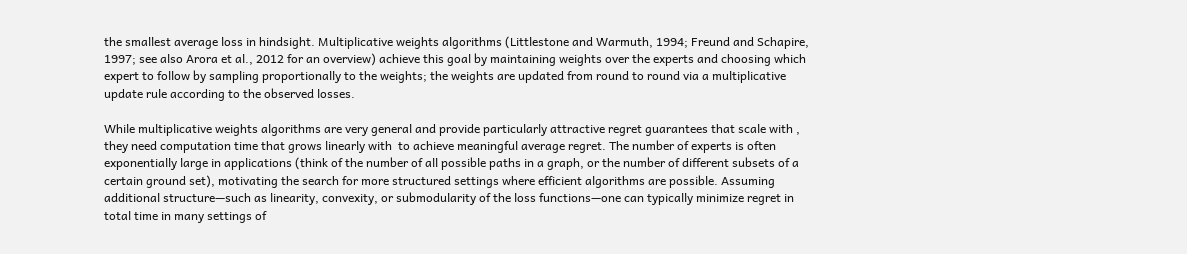the smallest average loss in hindsight. Multiplicative weights algorithms (Littlestone and Warmuth, 1994; Freund and Schapire, 1997; see also Arora et al., 2012 for an overview) achieve this goal by maintaining weights over the experts and choosing which expert to follow by sampling proportionally to the weights; the weights are updated from round to round via a multiplicative update rule according to the observed losses.

While multiplicative weights algorithms are very general and provide particularly attractive regret guarantees that scale with , they need computation time that grows linearly with  to achieve meaningful average regret. The number of experts is often exponentially large in applications (think of the number of all possible paths in a graph, or the number of different subsets of a certain ground set), motivating the search for more structured settings where efficient algorithms are possible. Assuming additional structure—such as linearity, convexity, or submodularity of the loss functions—one can typically minimize regret in total time in many settings of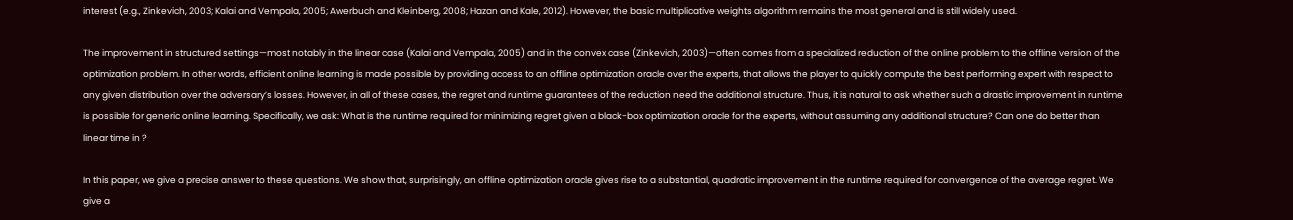interest (e.g., Zinkevich, 2003; Kalai and Vempala, 2005; Awerbuch and Kleinberg, 2008; Hazan and Kale, 2012). However, the basic multiplicative weights algorithm remains the most general and is still widely used.

The improvement in structured settings—most notably in the linear case (Kalai and Vempala, 2005) and in the convex case (Zinkevich, 2003)—often comes from a specialized reduction of the online problem to the offline version of the optimization problem. In other words, efficient online learning is made possible by providing access to an offline optimization oracle over the experts, that allows the player to quickly compute the best performing expert with respect to any given distribution over the adversary’s losses. However, in all of these cases, the regret and runtime guarantees of the reduction need the additional structure. Thus, it is natural to ask whether such a drastic improvement in runtime is possible for generic online learning. Specifically, we ask: What is the runtime required for minimizing regret given a black-box optimization oracle for the experts, without assuming any additional structure? Can one do better than linear time in ?

In this paper, we give a precise answer to these questions. We show that, surprisingly, an offline optimization oracle gives rise to a substantial, quadratic improvement in the runtime required for convergence of the average regret. We give a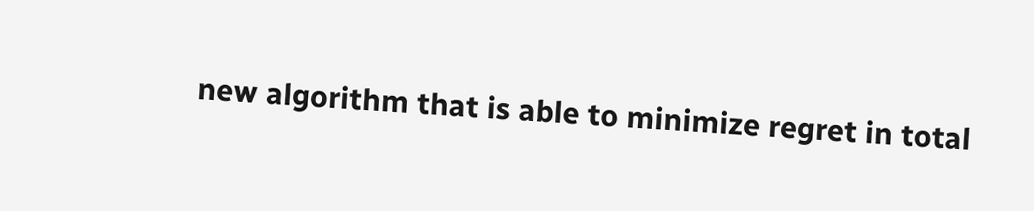new algorithm that is able to minimize regret in total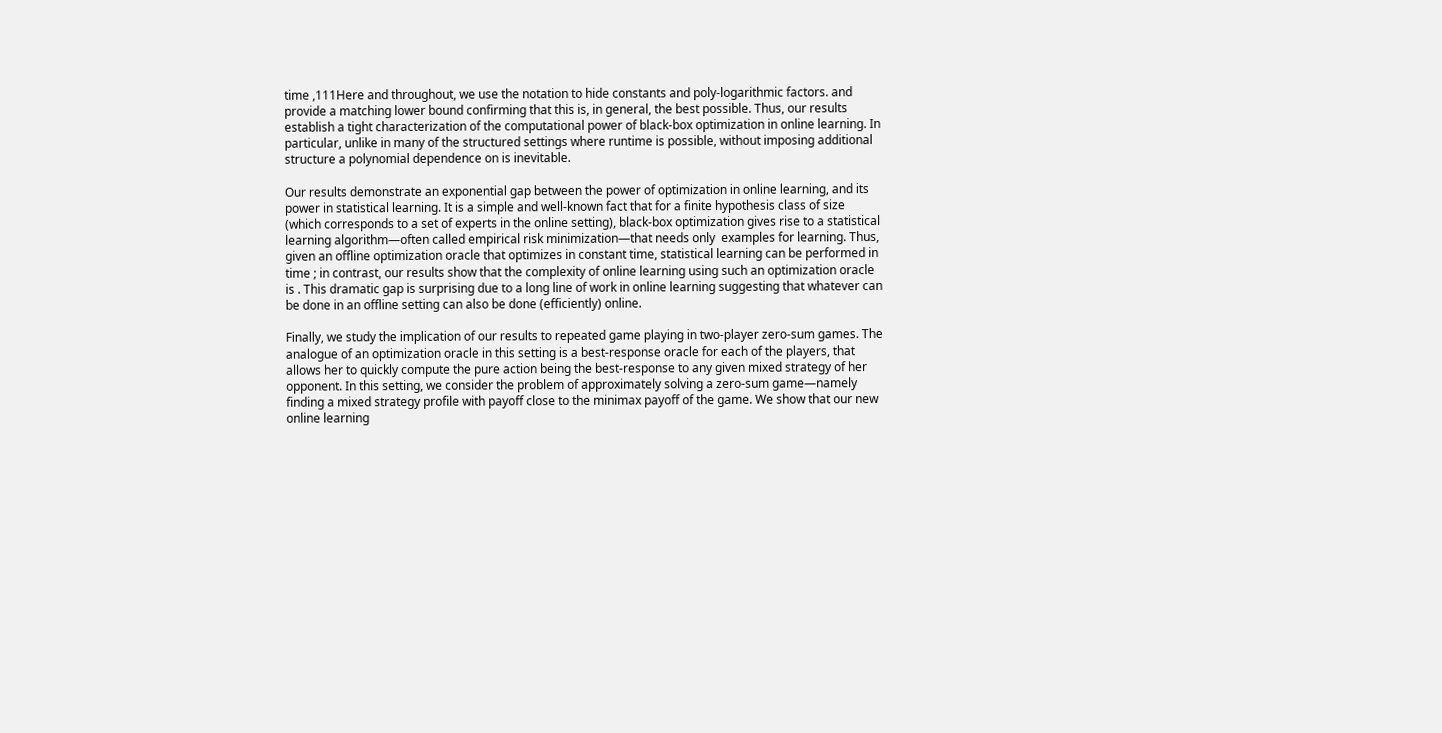time ,111Here and throughout, we use the notation to hide constants and poly-logarithmic factors. and provide a matching lower bound confirming that this is, in general, the best possible. Thus, our results establish a tight characterization of the computational power of black-box optimization in online learning. In particular, unlike in many of the structured settings where runtime is possible, without imposing additional structure a polynomial dependence on is inevitable.

Our results demonstrate an exponential gap between the power of optimization in online learning, and its power in statistical learning. It is a simple and well-known fact that for a finite hypothesis class of size (which corresponds to a set of experts in the online setting), black-box optimization gives rise to a statistical learning algorithm—often called empirical risk minimization—that needs only  examples for learning. Thus, given an offline optimization oracle that optimizes in constant time, statistical learning can be performed in time ; in contrast, our results show that the complexity of online learning using such an optimization oracle is . This dramatic gap is surprising due to a long line of work in online learning suggesting that whatever can be done in an offline setting can also be done (efficiently) online.

Finally, we study the implication of our results to repeated game playing in two-player zero-sum games. The analogue of an optimization oracle in this setting is a best-response oracle for each of the players, that allows her to quickly compute the pure action being the best-response to any given mixed strategy of her opponent. In this setting, we consider the problem of approximately solving a zero-sum game—namely finding a mixed strategy profile with payoff close to the minimax payoff of the game. We show that our new online learning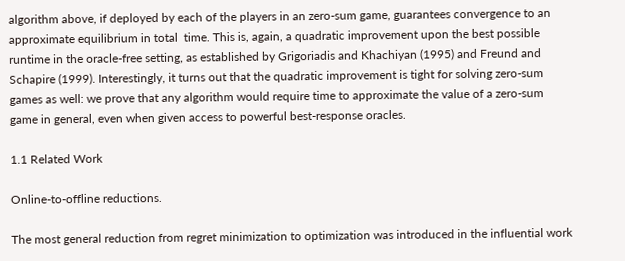algorithm above, if deployed by each of the players in an zero-sum game, guarantees convergence to an approximate equilibrium in total  time. This is, again, a quadratic improvement upon the best possible runtime in the oracle-free setting, as established by Grigoriadis and Khachiyan (1995) and Freund and Schapire (1999). Interestingly, it turns out that the quadratic improvement is tight for solving zero-sum games as well: we prove that any algorithm would require time to approximate the value of a zero-sum game in general, even when given access to powerful best-response oracles.

1.1 Related Work

Online-to-offline reductions.

The most general reduction from regret minimization to optimization was introduced in the influential work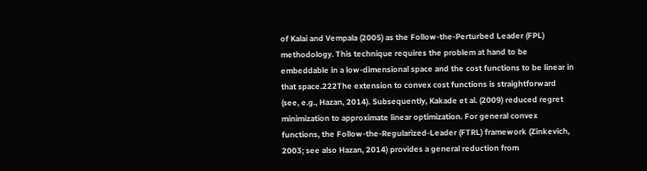of Kalai and Vempala (2005) as the Follow-the-Perturbed Leader (FPL) methodology. This technique requires the problem at hand to be embeddable in a low-dimensional space and the cost functions to be linear in that space.222The extension to convex cost functions is straightforward (see, e.g., Hazan, 2014). Subsequently, Kakade et al. (2009) reduced regret minimization to approximate linear optimization. For general convex functions, the Follow-the-Regularized-Leader (FTRL) framework (Zinkevich, 2003; see also Hazan, 2014) provides a general reduction from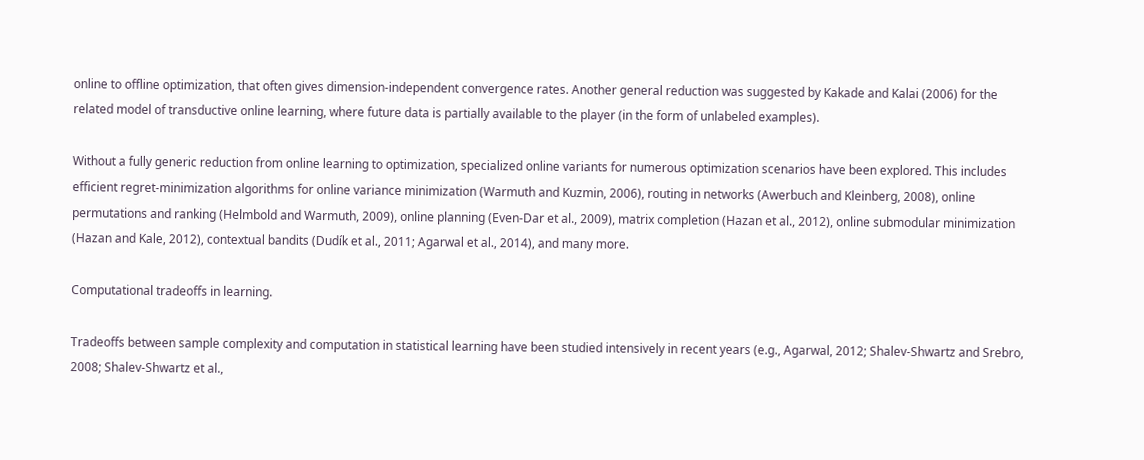online to offline optimization, that often gives dimension-independent convergence rates. Another general reduction was suggested by Kakade and Kalai (2006) for the related model of transductive online learning, where future data is partially available to the player (in the form of unlabeled examples).

Without a fully generic reduction from online learning to optimization, specialized online variants for numerous optimization scenarios have been explored. This includes efficient regret-minimization algorithms for online variance minimization (Warmuth and Kuzmin, 2006), routing in networks (Awerbuch and Kleinberg, 2008), online permutations and ranking (Helmbold and Warmuth, 2009), online planning (Even-Dar et al., 2009), matrix completion (Hazan et al., 2012), online submodular minimization (Hazan and Kale, 2012), contextual bandits (Dudík et al., 2011; Agarwal et al., 2014), and many more.

Computational tradeoffs in learning.

Tradeoffs between sample complexity and computation in statistical learning have been studied intensively in recent years (e.g., Agarwal, 2012; Shalev-Shwartz and Srebro, 2008; Shalev-Shwartz et al.,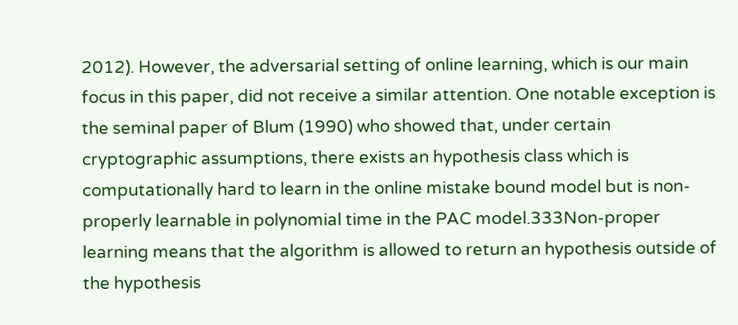2012). However, the adversarial setting of online learning, which is our main focus in this paper, did not receive a similar attention. One notable exception is the seminal paper of Blum (1990) who showed that, under certain cryptographic assumptions, there exists an hypothesis class which is computationally hard to learn in the online mistake bound model but is non-properly learnable in polynomial time in the PAC model.333Non-proper learning means that the algorithm is allowed to return an hypothesis outside of the hypothesis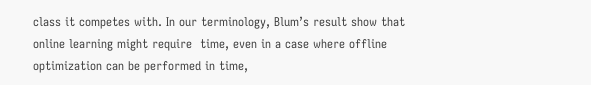class it competes with. In our terminology, Blum’s result show that online learning might require  time, even in a case where offline optimization can be performed in time,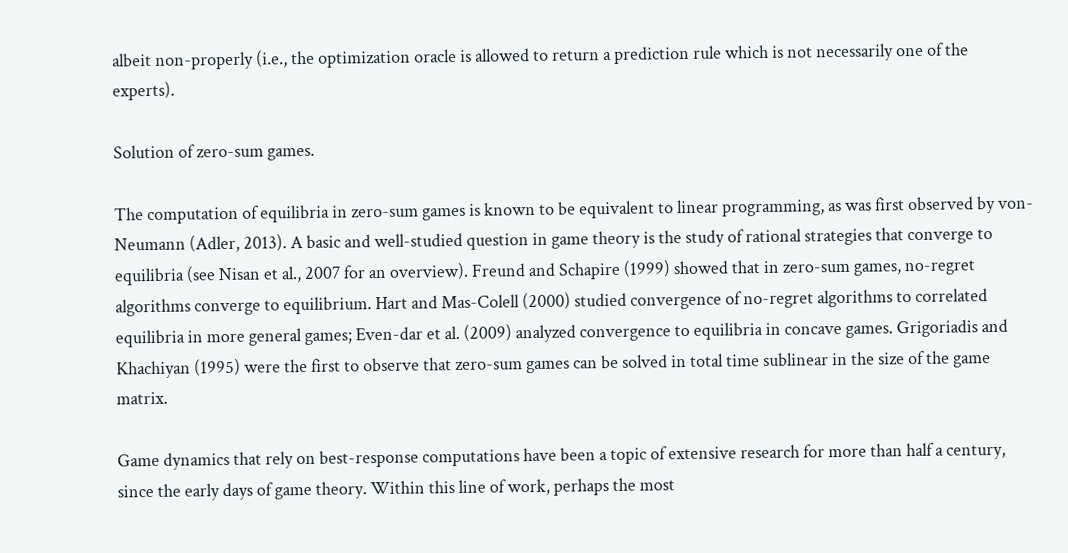albeit non-properly (i.e., the optimization oracle is allowed to return a prediction rule which is not necessarily one of the experts).

Solution of zero-sum games.

The computation of equilibria in zero-sum games is known to be equivalent to linear programming, as was first observed by von-Neumann (Adler, 2013). A basic and well-studied question in game theory is the study of rational strategies that converge to equilibria (see Nisan et al., 2007 for an overview). Freund and Schapire (1999) showed that in zero-sum games, no-regret algorithms converge to equilibrium. Hart and Mas-Colell (2000) studied convergence of no-regret algorithms to correlated equilibria in more general games; Even-dar et al. (2009) analyzed convergence to equilibria in concave games. Grigoriadis and Khachiyan (1995) were the first to observe that zero-sum games can be solved in total time sublinear in the size of the game matrix.

Game dynamics that rely on best-response computations have been a topic of extensive research for more than half a century, since the early days of game theory. Within this line of work, perhaps the most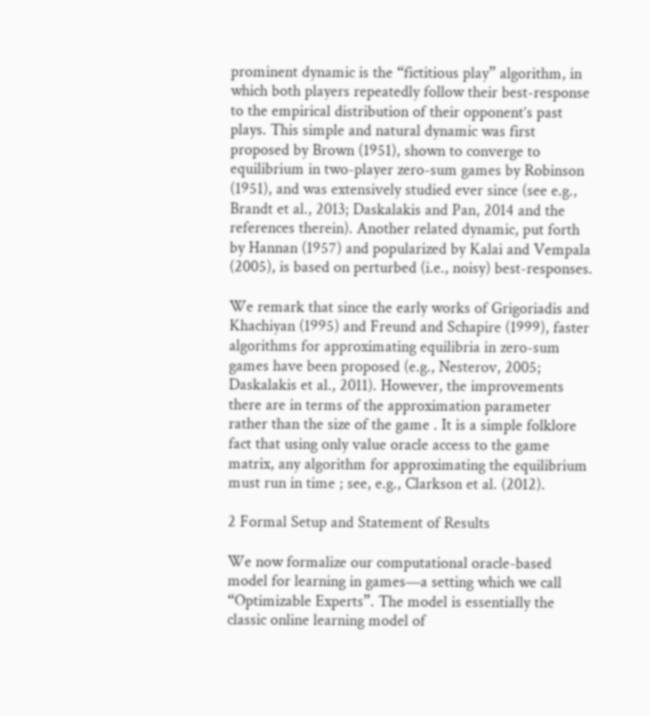prominent dynamic is the “fictitious play” algorithm, in which both players repeatedly follow their best-response to the empirical distribution of their opponent’s past plays. This simple and natural dynamic was first proposed by Brown (1951), shown to converge to equilibrium in two-player zero-sum games by Robinson (1951), and was extensively studied ever since (see e.g., Brandt et al., 2013; Daskalakis and Pan, 2014 and the references therein). Another related dynamic, put forth by Hannan (1957) and popularized by Kalai and Vempala (2005), is based on perturbed (i.e., noisy) best-responses.

We remark that since the early works of Grigoriadis and Khachiyan (1995) and Freund and Schapire (1999), faster algorithms for approximating equilibria in zero-sum games have been proposed (e.g., Nesterov, 2005; Daskalakis et al., 2011). However, the improvements there are in terms of the approximation parameter rather than the size of the game . It is a simple folklore fact that using only value oracle access to the game matrix, any algorithm for approximating the equilibrium must run in time ; see, e.g., Clarkson et al. (2012).

2 Formal Setup and Statement of Results

We now formalize our computational oracle-based model for learning in games—a setting which we call “Optimizable Experts”. The model is essentially the classic online learning model of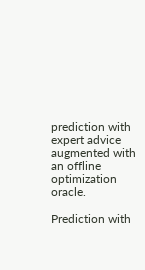prediction with expert advice augmented with an offline optimization oracle.

Prediction with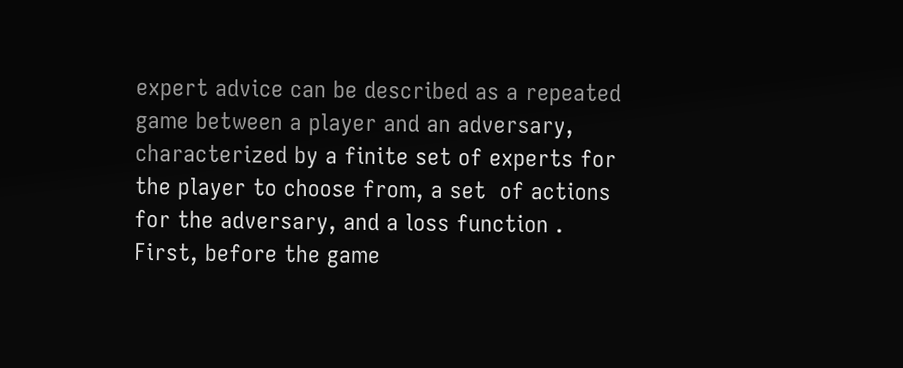expert advice can be described as a repeated game between a player and an adversary, characterized by a finite set of experts for the player to choose from, a set  of actions for the adversary, and a loss function . First, before the game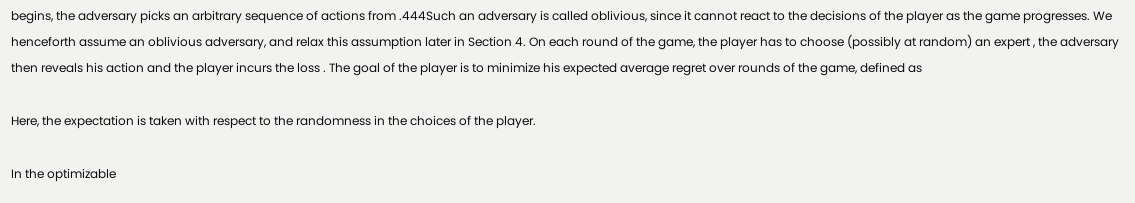begins, the adversary picks an arbitrary sequence of actions from .444Such an adversary is called oblivious, since it cannot react to the decisions of the player as the game progresses. We henceforth assume an oblivious adversary, and relax this assumption later in Section 4. On each round of the game, the player has to choose (possibly at random) an expert , the adversary then reveals his action and the player incurs the loss . The goal of the player is to minimize his expected average regret over rounds of the game, defined as

Here, the expectation is taken with respect to the randomness in the choices of the player.

In the optimizable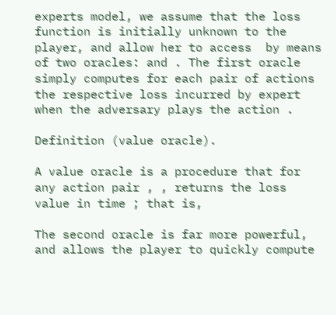experts model, we assume that the loss function is initially unknown to the player, and allow her to access  by means of two oracles: and . The first oracle simply computes for each pair of actions the respective loss incurred by expert when the adversary plays the action .

Definition (value oracle).

A value oracle is a procedure that for any action pair , , returns the loss value in time ; that is,

The second oracle is far more powerful, and allows the player to quickly compute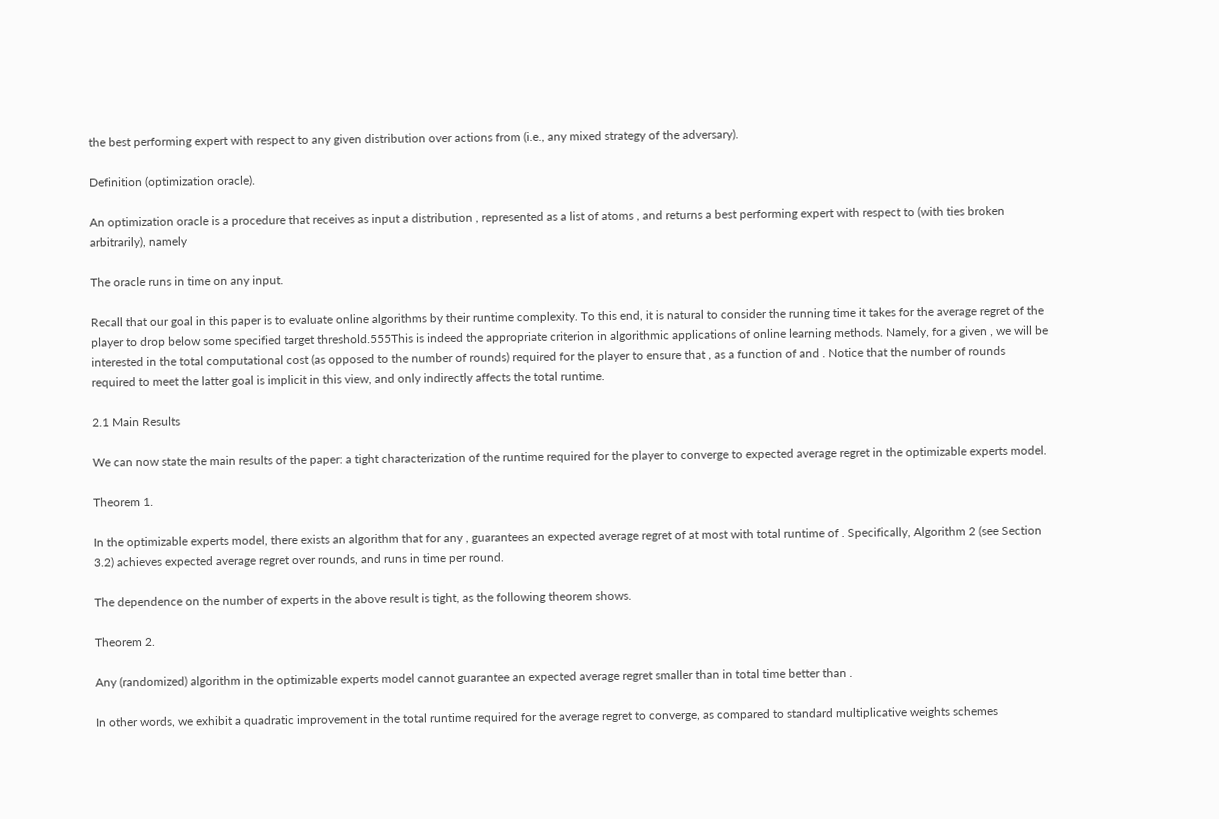the best performing expert with respect to any given distribution over actions from (i.e., any mixed strategy of the adversary).

Definition (optimization oracle).

An optimization oracle is a procedure that receives as input a distribution , represented as a list of atoms , and returns a best performing expert with respect to (with ties broken arbitrarily), namely

The oracle runs in time on any input.

Recall that our goal in this paper is to evaluate online algorithms by their runtime complexity. To this end, it is natural to consider the running time it takes for the average regret of the player to drop below some specified target threshold.555This is indeed the appropriate criterion in algorithmic applications of online learning methods. Namely, for a given , we will be interested in the total computational cost (as opposed to the number of rounds) required for the player to ensure that , as a function of and . Notice that the number of rounds required to meet the latter goal is implicit in this view, and only indirectly affects the total runtime.

2.1 Main Results

We can now state the main results of the paper: a tight characterization of the runtime required for the player to converge to expected average regret in the optimizable experts model.

Theorem 1.

In the optimizable experts model, there exists an algorithm that for any , guarantees an expected average regret of at most with total runtime of . Specifically, Algorithm 2 (see Section 3.2) achieves expected average regret over rounds, and runs in time per round.

The dependence on the number of experts in the above result is tight, as the following theorem shows.

Theorem 2.

Any (randomized) algorithm in the optimizable experts model cannot guarantee an expected average regret smaller than in total time better than .

In other words, we exhibit a quadratic improvement in the total runtime required for the average regret to converge, as compared to standard multiplicative weights schemes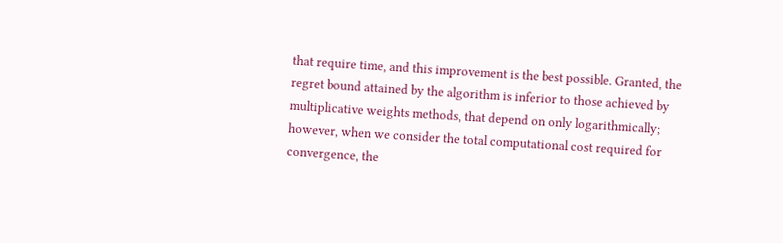that require time, and this improvement is the best possible. Granted, the regret bound attained by the algorithm is inferior to those achieved by multiplicative weights methods, that depend on only logarithmically; however, when we consider the total computational cost required for convergence, the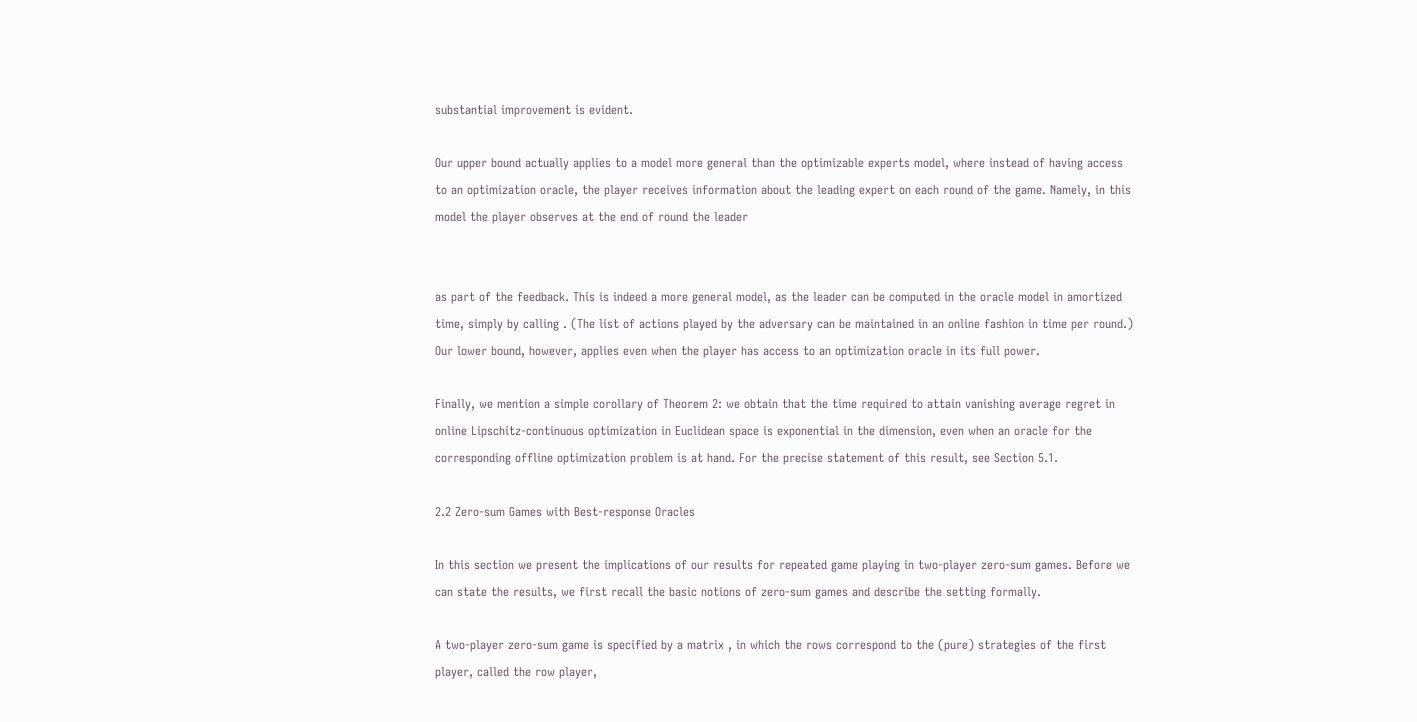substantial improvement is evident.

Our upper bound actually applies to a model more general than the optimizable experts model, where instead of having access to an optimization oracle, the player receives information about the leading expert on each round of the game. Namely, in this model the player observes at the end of round the leader


as part of the feedback. This is indeed a more general model, as the leader can be computed in the oracle model in amortized time, simply by calling . (The list of actions played by the adversary can be maintained in an online fashion in time per round.) Our lower bound, however, applies even when the player has access to an optimization oracle in its full power.

Finally, we mention a simple corollary of Theorem 2: we obtain that the time required to attain vanishing average regret in online Lipschitz-continuous optimization in Euclidean space is exponential in the dimension, even when an oracle for the corresponding offline optimization problem is at hand. For the precise statement of this result, see Section 5.1.

2.2 Zero-sum Games with Best-response Oracles

In this section we present the implications of our results for repeated game playing in two-player zero-sum games. Before we can state the results, we first recall the basic notions of zero-sum games and describe the setting formally.

A two-player zero-sum game is specified by a matrix , in which the rows correspond to the (pure) strategies of the first player, called the row player,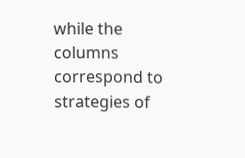while the columns correspond to strategies of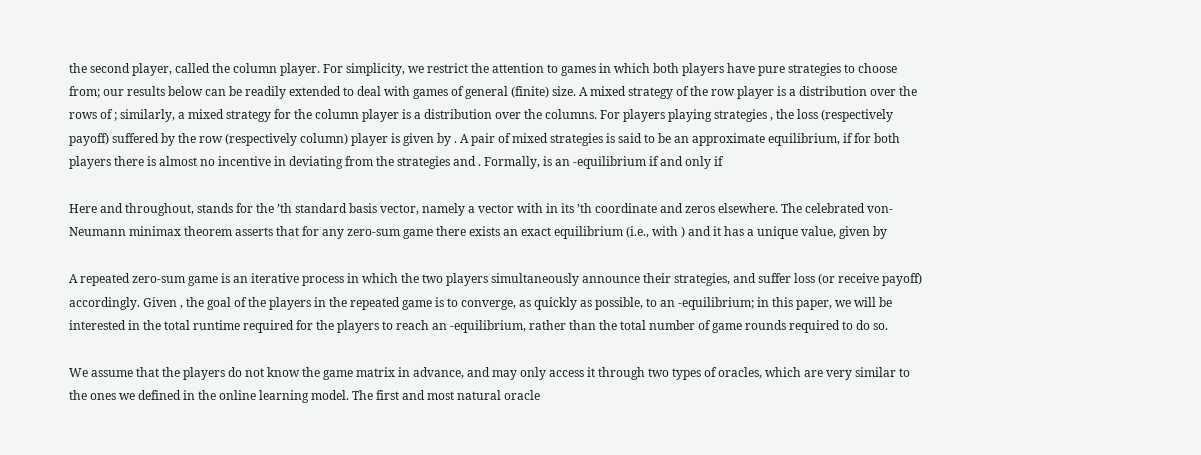the second player, called the column player. For simplicity, we restrict the attention to games in which both players have pure strategies to choose from; our results below can be readily extended to deal with games of general (finite) size. A mixed strategy of the row player is a distribution over the rows of ; similarly, a mixed strategy for the column player is a distribution over the columns. For players playing strategies , the loss (respectively payoff) suffered by the row (respectively column) player is given by . A pair of mixed strategies is said to be an approximate equilibrium, if for both players there is almost no incentive in deviating from the strategies and . Formally, is an -equilibrium if and only if

Here and throughout, stands for the ’th standard basis vector, namely a vector with in its ’th coordinate and zeros elsewhere. The celebrated von-Neumann minimax theorem asserts that for any zero-sum game there exists an exact equilibrium (i.e., with ) and it has a unique value, given by

A repeated zero-sum game is an iterative process in which the two players simultaneously announce their strategies, and suffer loss (or receive payoff) accordingly. Given , the goal of the players in the repeated game is to converge, as quickly as possible, to an -equilibrium; in this paper, we will be interested in the total runtime required for the players to reach an -equilibrium, rather than the total number of game rounds required to do so.

We assume that the players do not know the game matrix in advance, and may only access it through two types of oracles, which are very similar to the ones we defined in the online learning model. The first and most natural oracle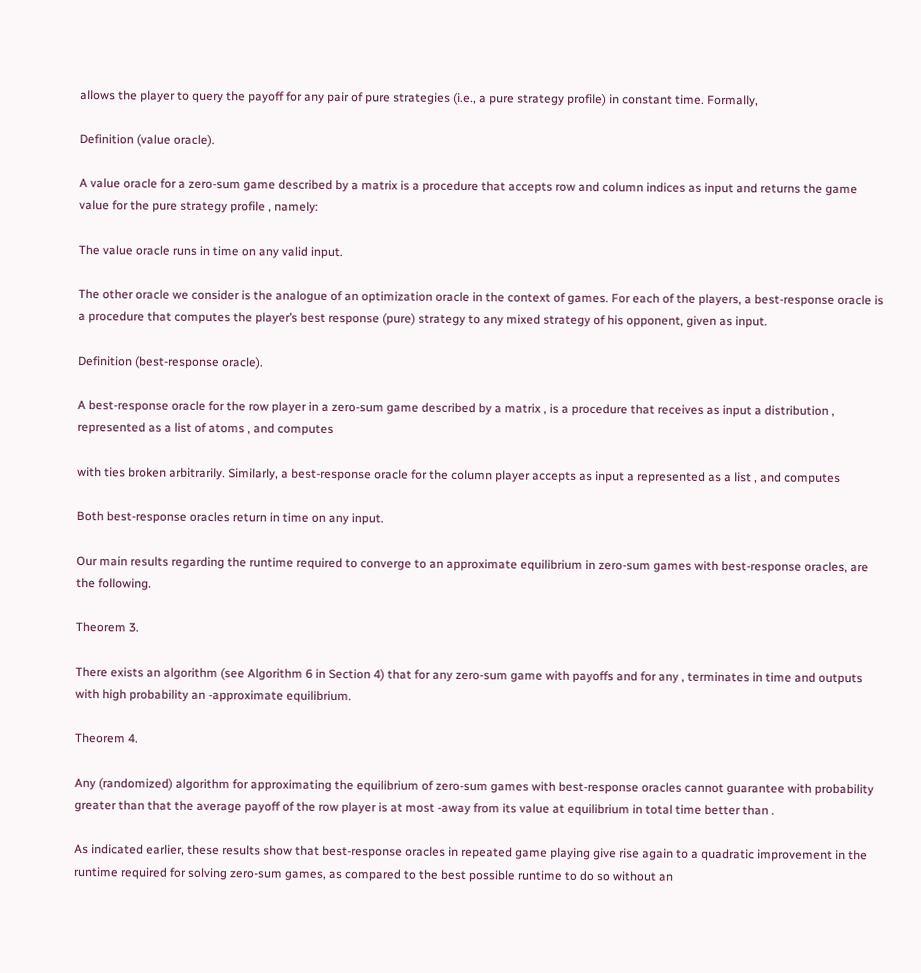allows the player to query the payoff for any pair of pure strategies (i.e., a pure strategy profile) in constant time. Formally,

Definition (value oracle).

A value oracle for a zero-sum game described by a matrix is a procedure that accepts row and column indices as input and returns the game value for the pure strategy profile , namely:

The value oracle runs in time on any valid input.

The other oracle we consider is the analogue of an optimization oracle in the context of games. For each of the players, a best-response oracle is a procedure that computes the player’s best response (pure) strategy to any mixed strategy of his opponent, given as input.

Definition (best-response oracle).

A best-response oracle for the row player in a zero-sum game described by a matrix , is a procedure that receives as input a distribution , represented as a list of atoms , and computes

with ties broken arbitrarily. Similarly, a best-response oracle for the column player accepts as input a represented as a list , and computes

Both best-response oracles return in time on any input.

Our main results regarding the runtime required to converge to an approximate equilibrium in zero-sum games with best-response oracles, are the following.

Theorem 3.

There exists an algorithm (see Algorithm 6 in Section 4) that for any zero-sum game with payoffs and for any , terminates in time and outputs with high probability an -approximate equilibrium.

Theorem 4.

Any (randomized) algorithm for approximating the equilibrium of zero-sum games with best-response oracles cannot guarantee with probability greater than that the average payoff of the row player is at most -away from its value at equilibrium in total time better than .

As indicated earlier, these results show that best-response oracles in repeated game playing give rise again to a quadratic improvement in the runtime required for solving zero-sum games, as compared to the best possible runtime to do so without an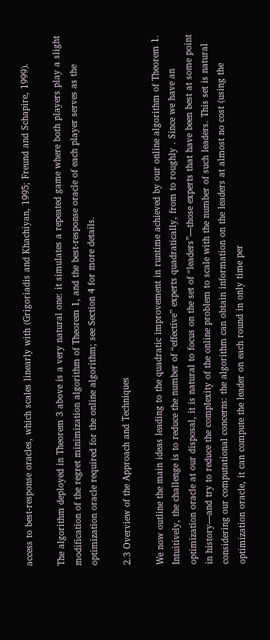access to best-response oracles, which scales linearly with (Grigoriadis and Khachiyan, 1995; Freund and Schapire, 1999).

The algorithm deployed in Theorem 3 above is a very natural one: it simulates a repeated game where both players play a slight modification of the regret minimization algorithm of Theorem 1, and the best-response oracle of each player serves as the optimization oracle required for the online algorithm; see Section 4 for more details.

2.3 Overview of the Approach and Techniques

We now outline the main ideas leading to the quadratic improvement in runtime achieved by our online algorithm of Theorem 1. Intuitively, the challenge is to reduce the number of “effective” experts quadratically, from to roughly . Since we have an optimization oracle at our disposal, it is natural to focus on the set of “leaders”—those experts that have been best at some point in history—and try to reduce the complexity of the online problem to scale with the number of such leaders. This set is natural considering our computational concerns: the algorithm can obtain information on the leaders at almost no cost (using the optimization oracle, it can compute the leader on each round in only time per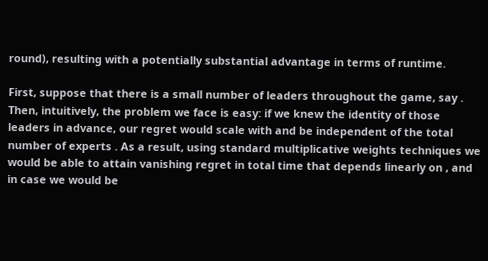round), resulting with a potentially substantial advantage in terms of runtime.

First, suppose that there is a small number of leaders throughout the game, say . Then, intuitively, the problem we face is easy: if we knew the identity of those leaders in advance, our regret would scale with and be independent of the total number of experts . As a result, using standard multiplicative weights techniques we would be able to attain vanishing regret in total time that depends linearly on , and in case we would be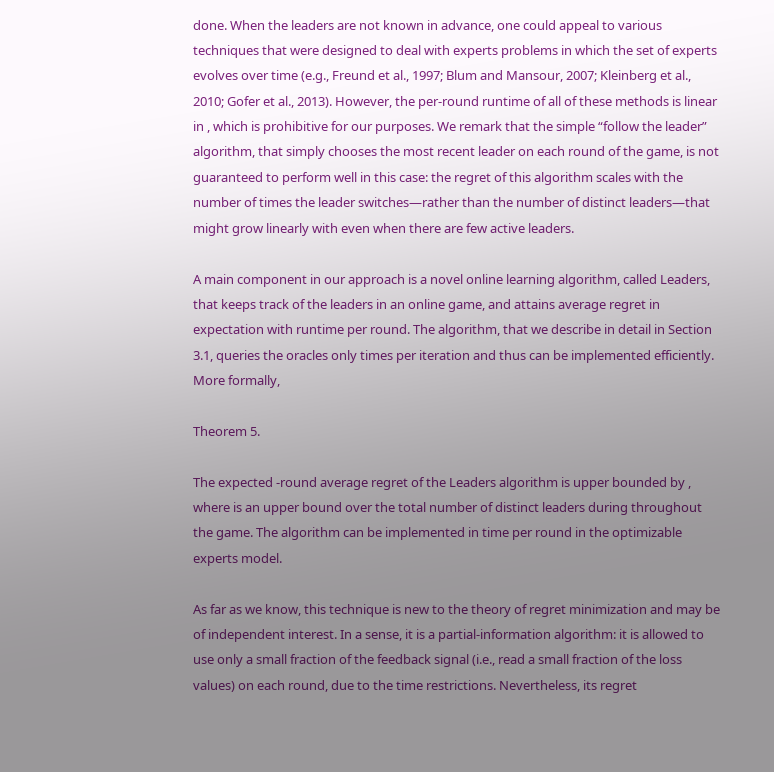done. When the leaders are not known in advance, one could appeal to various techniques that were designed to deal with experts problems in which the set of experts evolves over time (e.g., Freund et al., 1997; Blum and Mansour, 2007; Kleinberg et al., 2010; Gofer et al., 2013). However, the per-round runtime of all of these methods is linear in , which is prohibitive for our purposes. We remark that the simple “follow the leader” algorithm, that simply chooses the most recent leader on each round of the game, is not guaranteed to perform well in this case: the regret of this algorithm scales with the number of times the leader switches—rather than the number of distinct leaders—that might grow linearly with even when there are few active leaders.

A main component in our approach is a novel online learning algorithm, called Leaders, that keeps track of the leaders in an online game, and attains average regret in expectation with runtime per round. The algorithm, that we describe in detail in Section 3.1, queries the oracles only times per iteration and thus can be implemented efficiently. More formally,

Theorem 5.

The expected -round average regret of the Leaders algorithm is upper bounded by , where is an upper bound over the total number of distinct leaders during throughout the game. The algorithm can be implemented in time per round in the optimizable experts model.

As far as we know, this technique is new to the theory of regret minimization and may be of independent interest. In a sense, it is a partial-information algorithm: it is allowed to use only a small fraction of the feedback signal (i.e., read a small fraction of the loss values) on each round, due to the time restrictions. Nevertheless, its regret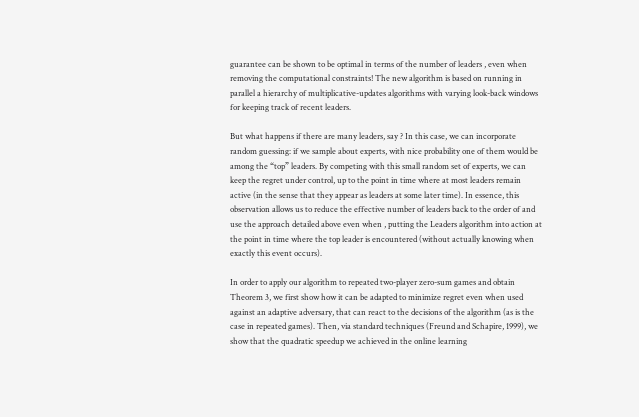guarantee can be shown to be optimal in terms of the number of leaders , even when removing the computational constraints! The new algorithm is based on running in parallel a hierarchy of multiplicative-updates algorithms with varying look-back windows for keeping track of recent leaders.

But what happens if there are many leaders, say ? In this case, we can incorporate random guessing: if we sample about experts, with nice probability one of them would be among the “top” leaders. By competing with this small random set of experts, we can keep the regret under control, up to the point in time where at most leaders remain active (in the sense that they appear as leaders at some later time). In essence, this observation allows us to reduce the effective number of leaders back to the order of and use the approach detailed above even when , putting the Leaders algorithm into action at the point in time where the top leader is encountered (without actually knowing when exactly this event occurs).

In order to apply our algorithm to repeated two-player zero-sum games and obtain Theorem 3, we first show how it can be adapted to minimize regret even when used against an adaptive adversary, that can react to the decisions of the algorithm (as is the case in repeated games). Then, via standard techniques (Freund and Schapire, 1999), we show that the quadratic speedup we achieved in the online learning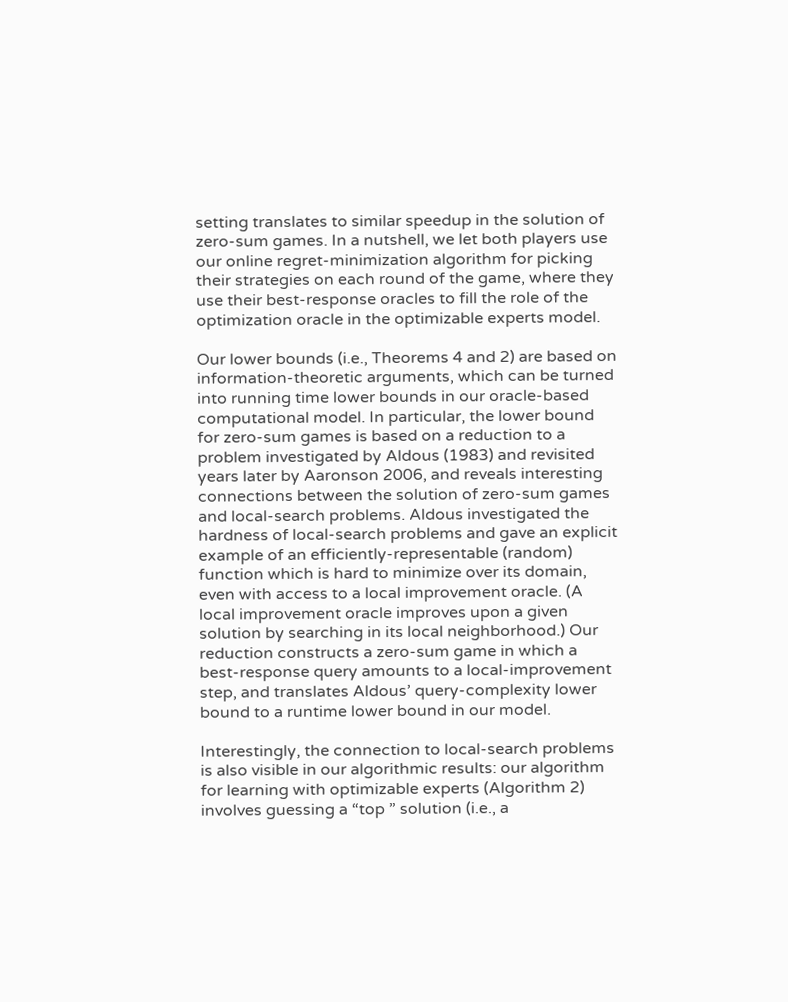setting translates to similar speedup in the solution of zero-sum games. In a nutshell, we let both players use our online regret-minimization algorithm for picking their strategies on each round of the game, where they use their best-response oracles to fill the role of the optimization oracle in the optimizable experts model.

Our lower bounds (i.e., Theorems 4 and 2) are based on information-theoretic arguments, which can be turned into running time lower bounds in our oracle-based computational model. In particular, the lower bound for zero-sum games is based on a reduction to a problem investigated by Aldous (1983) and revisited years later by Aaronson 2006, and reveals interesting connections between the solution of zero-sum games and local-search problems. Aldous investigated the hardness of local-search problems and gave an explicit example of an efficiently-representable (random) function which is hard to minimize over its domain, even with access to a local improvement oracle. (A local improvement oracle improves upon a given solution by searching in its local neighborhood.) Our reduction constructs a zero-sum game in which a best-response query amounts to a local-improvement step, and translates Aldous’ query-complexity lower bound to a runtime lower bound in our model.

Interestingly, the connection to local-search problems is also visible in our algorithmic results: our algorithm for learning with optimizable experts (Algorithm 2) involves guessing a “top ” solution (i.e., a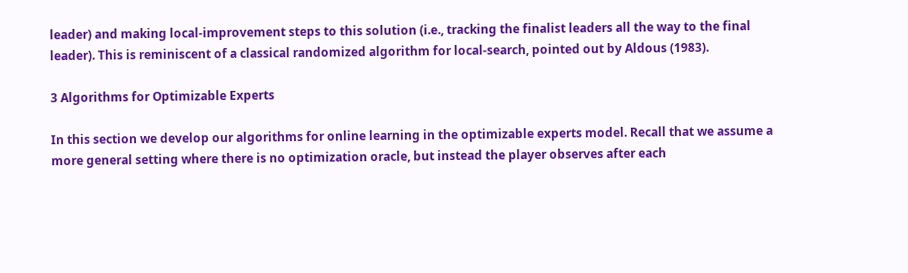leader) and making local-improvement steps to this solution (i.e., tracking the finalist leaders all the way to the final leader). This is reminiscent of a classical randomized algorithm for local-search, pointed out by Aldous (1983).

3 Algorithms for Optimizable Experts

In this section we develop our algorithms for online learning in the optimizable experts model. Recall that we assume a more general setting where there is no optimization oracle, but instead the player observes after each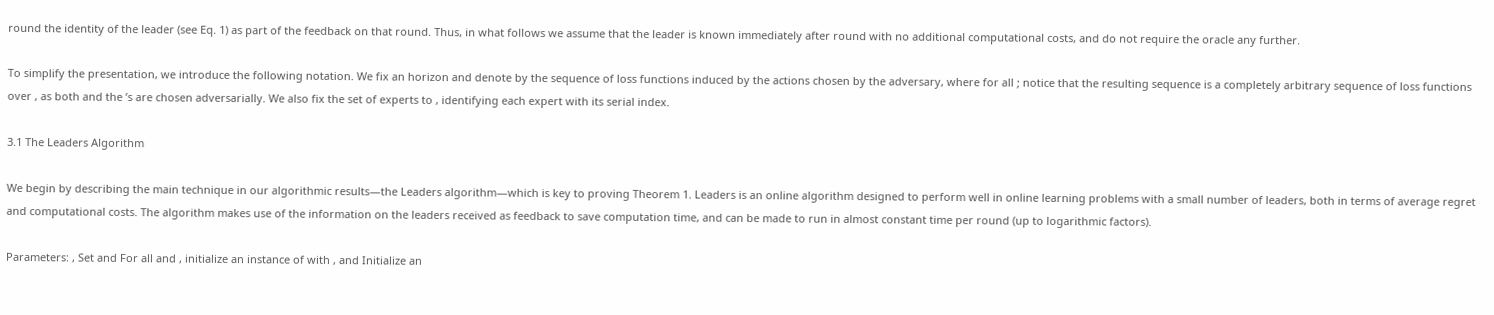round the identity of the leader (see Eq. 1) as part of the feedback on that round. Thus, in what follows we assume that the leader is known immediately after round with no additional computational costs, and do not require the oracle any further.

To simplify the presentation, we introduce the following notation. We fix an horizon and denote by the sequence of loss functions induced by the actions chosen by the adversary, where for all ; notice that the resulting sequence is a completely arbitrary sequence of loss functions over , as both and the ’s are chosen adversarially. We also fix the set of experts to , identifying each expert with its serial index.

3.1 The Leaders Algorithm

We begin by describing the main technique in our algorithmic results—the Leaders algorithm—which is key to proving Theorem 1. Leaders is an online algorithm designed to perform well in online learning problems with a small number of leaders, both in terms of average regret and computational costs. The algorithm makes use of the information on the leaders received as feedback to save computation time, and can be made to run in almost constant time per round (up to logarithmic factors).

Parameters: , Set and For all and , initialize an instance of with , and Initialize an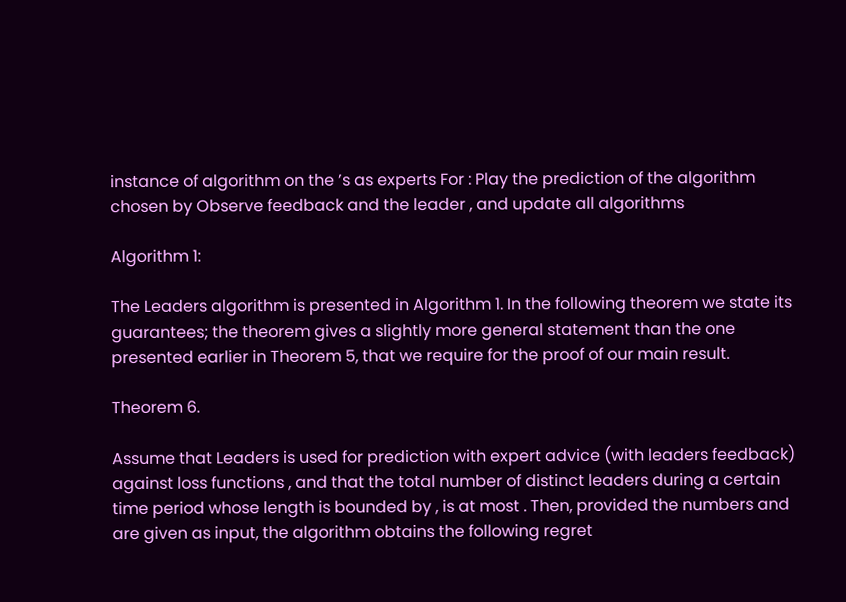instance of algorithm on the ’s as experts For : Play the prediction of the algorithm chosen by Observe feedback and the leader , and update all algorithms

Algorithm 1:

The Leaders algorithm is presented in Algorithm 1. In the following theorem we state its guarantees; the theorem gives a slightly more general statement than the one presented earlier in Theorem 5, that we require for the proof of our main result.

Theorem 6.

Assume that Leaders is used for prediction with expert advice (with leaders feedback) against loss functions , and that the total number of distinct leaders during a certain time period whose length is bounded by , is at most . Then, provided the numbers and are given as input, the algorithm obtains the following regret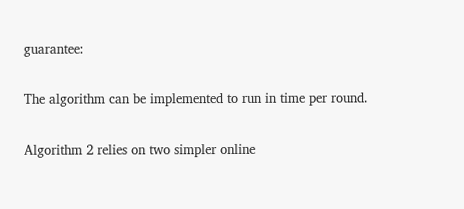guarantee:

The algorithm can be implemented to run in time per round.

Algorithm 2 relies on two simpler online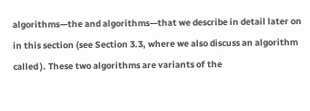algorithms—the and algorithms—that we describe in detail later on in this section (see Section 3.3, where we also discuss an algorithm called ). These two algorithms are variants of the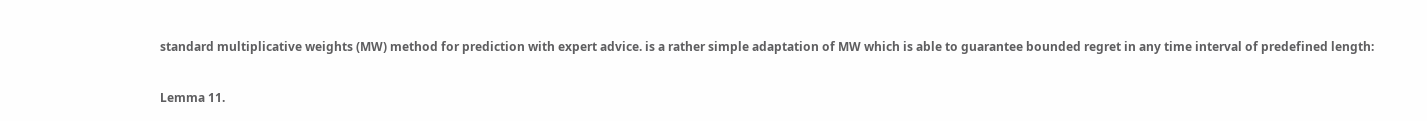standard multiplicative weights (MW) method for prediction with expert advice. is a rather simple adaptation of MW which is able to guarantee bounded regret in any time interval of predefined length:

Lemma 11.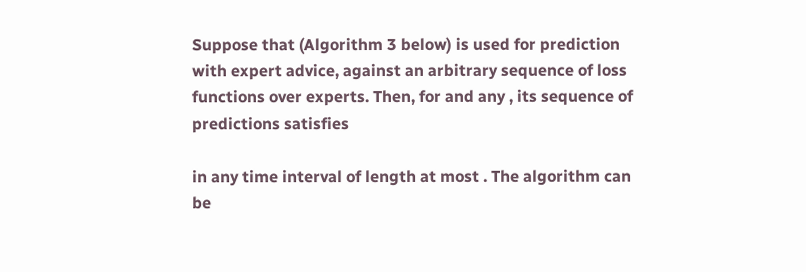Suppose that (Algorithm 3 below) is used for prediction with expert advice, against an arbitrary sequence of loss functions over experts. Then, for and any , its sequence of predictions satisfies

in any time interval of length at most . The algorithm can be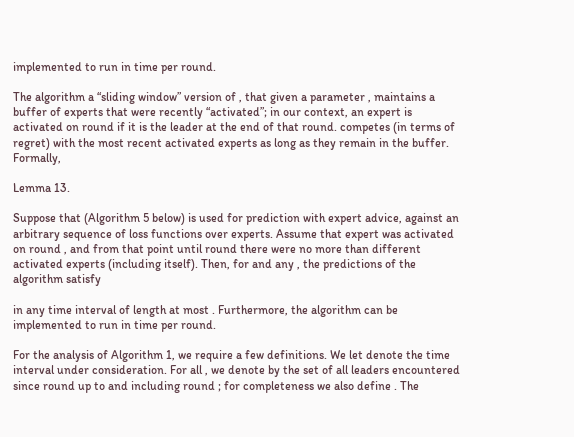implemented to run in time per round.

The algorithm a “sliding window” version of , that given a parameter , maintains a buffer of experts that were recently “activated”; in our context, an expert is activated on round if it is the leader at the end of that round. competes (in terms of regret) with the most recent activated experts as long as they remain in the buffer. Formally,

Lemma 13.

Suppose that (Algorithm 5 below) is used for prediction with expert advice, against an arbitrary sequence of loss functions over experts. Assume that expert was activated on round , and from that point until round there were no more than different activated experts (including itself). Then, for and any , the predictions of the algorithm satisfy

in any time interval of length at most . Furthermore, the algorithm can be implemented to run in time per round.

For the analysis of Algorithm 1, we require a few definitions. We let denote the time interval under consideration. For all , we denote by the set of all leaders encountered since round up to and including round ; for completeness we also define . The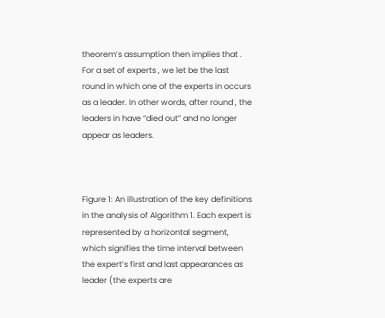theorem’s assumption then implies that . For a set of experts , we let be the last round in which one of the experts in occurs as a leader. In other words, after round , the leaders in have “died out” and no longer appear as leaders.



Figure 1: An illustration of the key definitions in the analysis of Algorithm 1. Each expert is represented by a horizontal segment, which signifies the time interval between the expert’s first and last appearances as leader (the experts are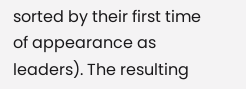sorted by their first time of appearance as leaders). The resulting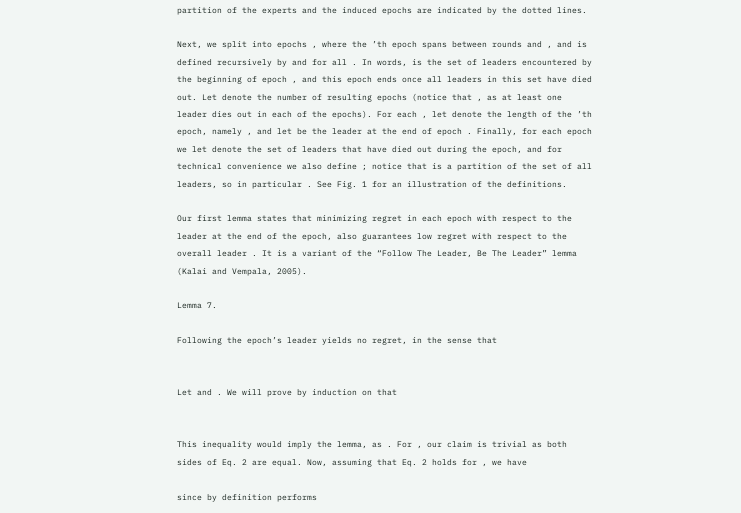partition of the experts and the induced epochs are indicated by the dotted lines.

Next, we split into epochs , where the ’th epoch spans between rounds and , and is defined recursively by and for all . In words, is the set of leaders encountered by the beginning of epoch , and this epoch ends once all leaders in this set have died out. Let denote the number of resulting epochs (notice that , as at least one leader dies out in each of the epochs). For each , let denote the length of the ’th epoch, namely , and let be the leader at the end of epoch . Finally, for each epoch we let denote the set of leaders that have died out during the epoch, and for technical convenience we also define ; notice that is a partition of the set of all leaders, so in particular . See Fig. 1 for an illustration of the definitions.

Our first lemma states that minimizing regret in each epoch with respect to the leader at the end of the epoch, also guarantees low regret with respect to the overall leader . It is a variant of the “Follow The Leader, Be The Leader” lemma (Kalai and Vempala, 2005).

Lemma 7.

Following the epoch’s leader yields no regret, in the sense that


Let and . We will prove by induction on that


This inequality would imply the lemma, as . For , our claim is trivial as both sides of Eq. 2 are equal. Now, assuming that Eq. 2 holds for , we have

since by definition performs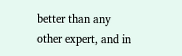better than any other expert, and in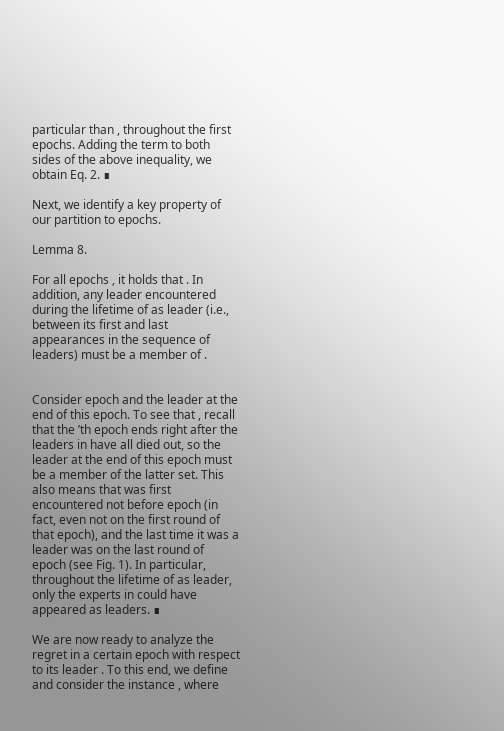particular than , throughout the first epochs. Adding the term to both sides of the above inequality, we obtain Eq. 2. ∎

Next, we identify a key property of our partition to epochs.

Lemma 8.

For all epochs , it holds that . In addition, any leader encountered during the lifetime of as leader (i.e., between its first and last appearances in the sequence of leaders) must be a member of .


Consider epoch and the leader at the end of this epoch. To see that , recall that the ’th epoch ends right after the leaders in have all died out, so the leader at the end of this epoch must be a member of the latter set. This also means that was first encountered not before epoch (in fact, even not on the first round of that epoch), and the last time it was a leader was on the last round of epoch (see Fig. 1). In particular, throughout the lifetime of as leader, only the experts in could have appeared as leaders. ∎

We are now ready to analyze the regret in a certain epoch with respect to its leader . To this end, we define and consider the instance , where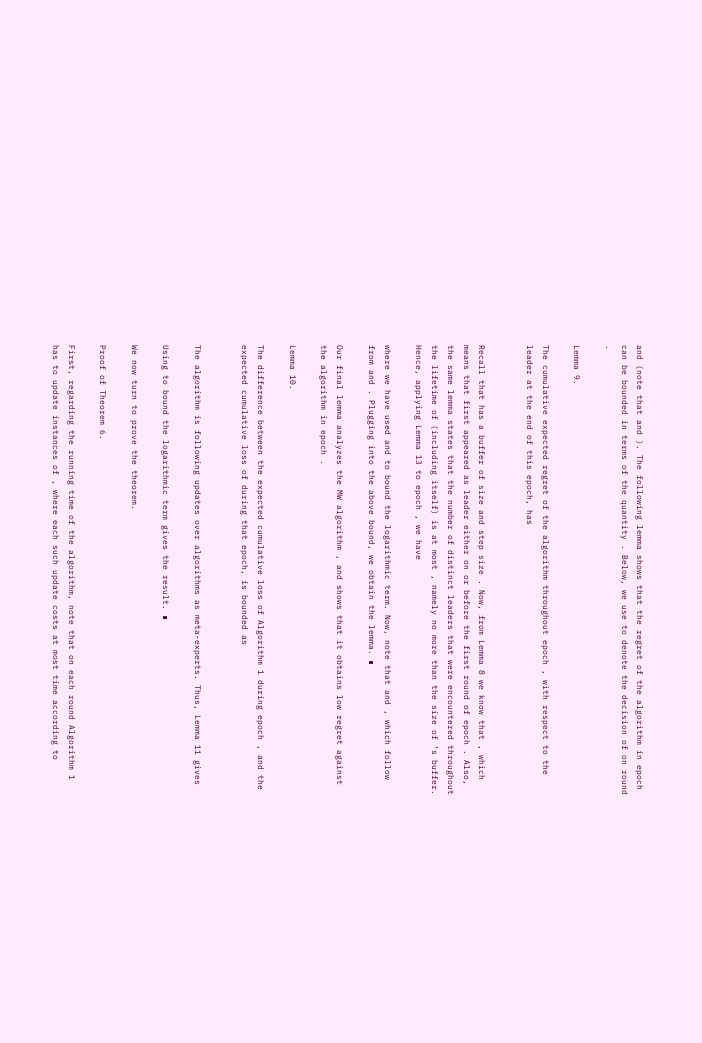and (note that and ). The following lemma shows that the regret of the algorithm in epoch can be bounded in terms of the quantity . Below, we use to denote the decision of on round .

Lemma 9.

The cumulative expected regret of the algorithm throughout epoch , with respect to the leader at the end of this epoch, has


Recall that has a buffer of size and step size . Now, from Lemma 8 we know that , which means that first appeared as leader either on or before the first round of epoch . Also, the same lemma states that the number of distinct leaders that were encountered throughout the lifetime of (including itself) is at most , namely no more than the size of ’s buffer. Hence, applying Lemma 13 to epoch , we have

where we have used and to bound the logarithmic term. Now, note that and , which follow from and . Plugging into the above bound, we obtain the lemma. ∎

Our final lemma analyzes the MW algorithm , and shows that it obtains low regret against the algorithm in epoch .

Lemma 10.

The difference between the expected cumulative loss of Algorithm 1 during epoch , and the expected cumulative loss of during that epoch, is bounded as


The algorithm is following updates over algorithms as meta-experts. Thus, Lemma 11 gives

Using to bound the logarithmic term gives the result. ∎

We now turn to prove the theorem.

Proof of Theorem 6.

First, regarding the running time of the algorithm, note that on each round Algorithm 1 has to update instances of , where each such update costs at most time according to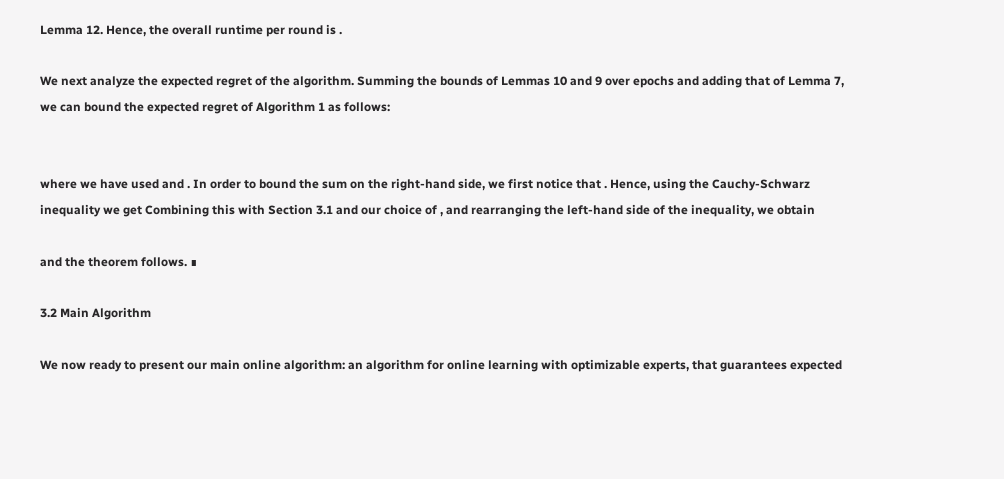Lemma 12. Hence, the overall runtime per round is .

We next analyze the expected regret of the algorithm. Summing the bounds of Lemmas 10 and 9 over epochs and adding that of Lemma 7, we can bound the expected regret of Algorithm 1 as follows:


where we have used and . In order to bound the sum on the right-hand side, we first notice that . Hence, using the Cauchy-Schwarz inequality we get Combining this with Section 3.1 and our choice of , and rearranging the left-hand side of the inequality, we obtain

and the theorem follows. ∎

3.2 Main Algorithm

We now ready to present our main online algorithm: an algorithm for online learning with optimizable experts, that guarantees expected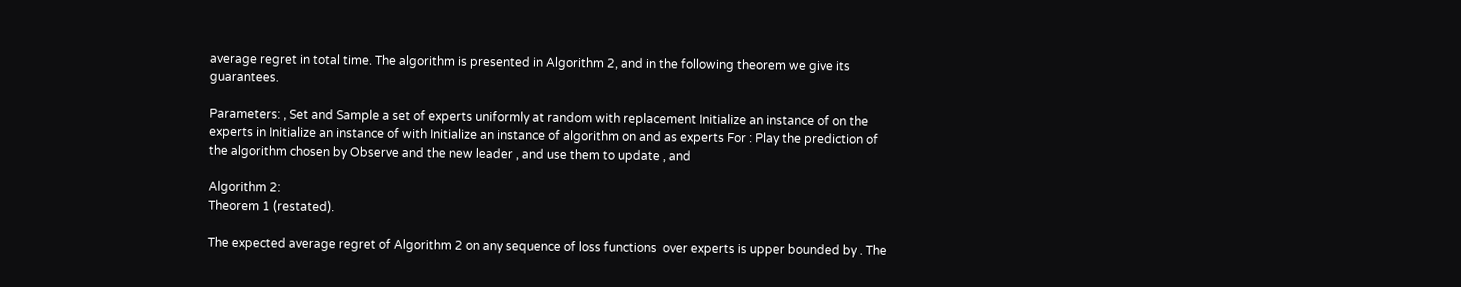average regret in total time. The algorithm is presented in Algorithm 2, and in the following theorem we give its guarantees.

Parameters: , Set and Sample a set of experts uniformly at random with replacement Initialize an instance of on the experts in Initialize an instance of with Initialize an instance of algorithm on and as experts For : Play the prediction of the algorithm chosen by Observe and the new leader , and use them to update , and

Algorithm 2:
Theorem 1 (restated).

The expected average regret of Algorithm 2 on any sequence of loss functions  over experts is upper bounded by . The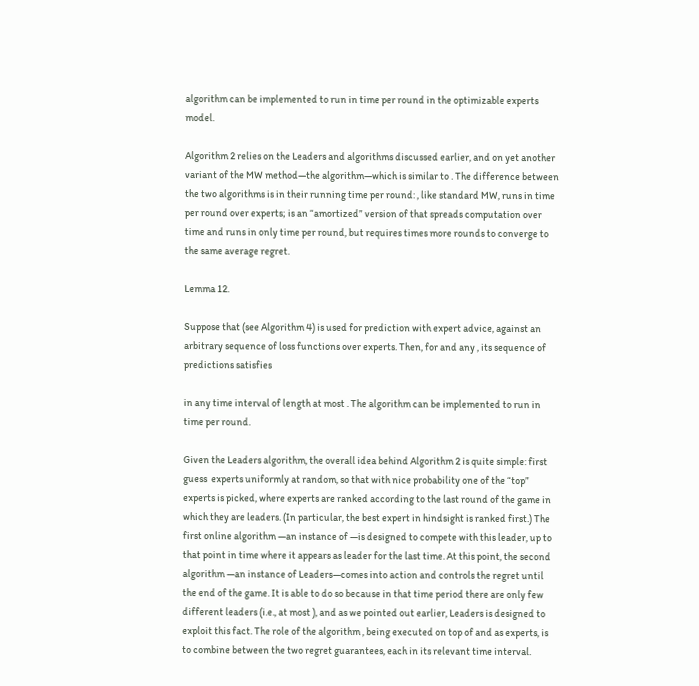algorithm can be implemented to run in time per round in the optimizable experts model.

Algorithm 2 relies on the Leaders and algorithms discussed earlier, and on yet another variant of the MW method—the algorithm—which is similar to . The difference between the two algorithms is in their running time per round: , like standard MW, runs in time per round over experts; is an “amortized” version of that spreads computation over time and runs in only time per round, but requires times more rounds to converge to the same average regret.

Lemma 12.

Suppose that (see Algorithm 4) is used for prediction with expert advice, against an arbitrary sequence of loss functions over experts. Then, for and any , its sequence of predictions satisfies

in any time interval of length at most . The algorithm can be implemented to run in time per round.

Given the Leaders algorithm, the overall idea behind Algorithm 2 is quite simple: first guess  experts uniformly at random, so that with nice probability one of the “top” experts is picked, where experts are ranked according to the last round of the game in which they are leaders. (In particular, the best expert in hindsight is ranked first.) The first online algorithm —an instance of —is designed to compete with this leader, up to that point in time where it appears as leader for the last time. At this point, the second algorithm —an instance of Leaders—comes into action and controls the regret until the end of the game. It is able to do so because in that time period there are only few different leaders (i.e., at most ), and as we pointed out earlier, Leaders is designed to exploit this fact. The role of the algorithm , being executed on top of and as experts, is to combine between the two regret guarantees, each in its relevant time interval.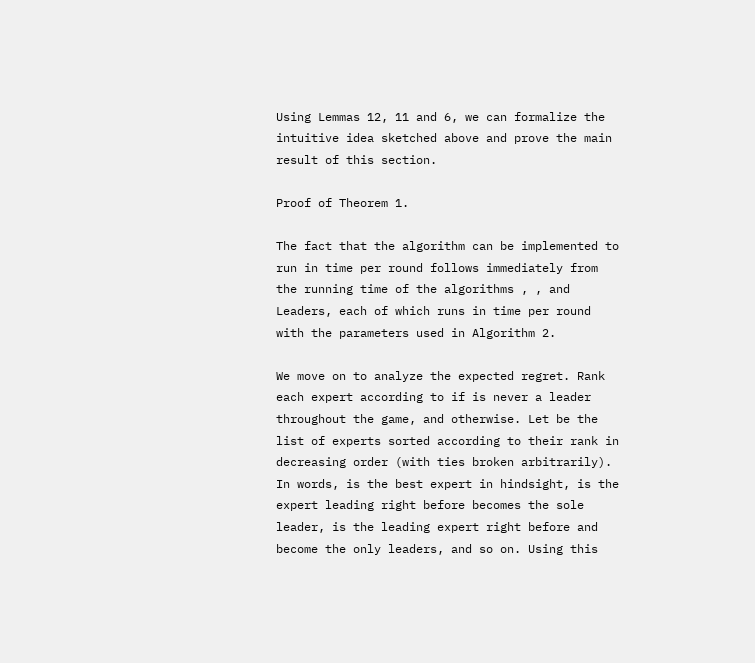Using Lemmas 12, 11 and 6, we can formalize the intuitive idea sketched above and prove the main result of this section.

Proof of Theorem 1.

The fact that the algorithm can be implemented to run in time per round follows immediately from the running time of the algorithms , , and Leaders, each of which runs in time per round with the parameters used in Algorithm 2.

We move on to analyze the expected regret. Rank each expert according to if is never a leader throughout the game, and otherwise. Let be the list of experts sorted according to their rank in decreasing order (with ties broken arbitrarily). In words, is the best expert in hindsight, is the expert leading right before becomes the sole leader, is the leading expert right before and become the only leaders, and so on. Using this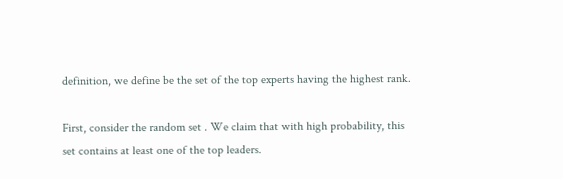definition, we define be the set of the top experts having the highest rank.

First, consider the random set . We claim that with high probability, this set contains at least one of the top leaders.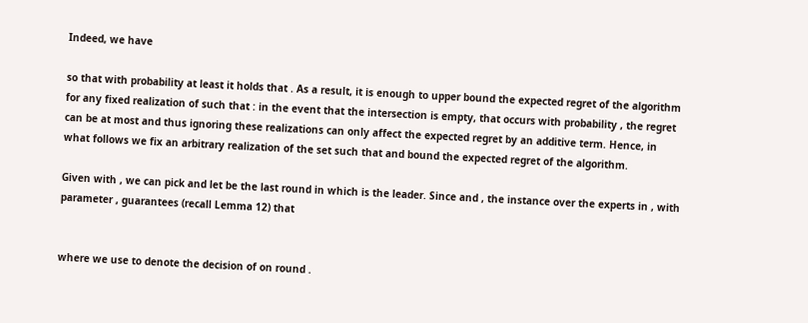Indeed, we have

so that with probability at least it holds that . As a result, it is enough to upper bound the expected regret of the algorithm for any fixed realization of such that : in the event that the intersection is empty, that occurs with probability , the regret can be at most and thus ignoring these realizations can only affect the expected regret by an additive term. Hence, in what follows we fix an arbitrary realization of the set such that and bound the expected regret of the algorithm.

Given with , we can pick and let be the last round in which is the leader. Since and , the instance over the experts in , with parameter , guarantees (recall Lemma 12) that


where we use to denote the decision of on round .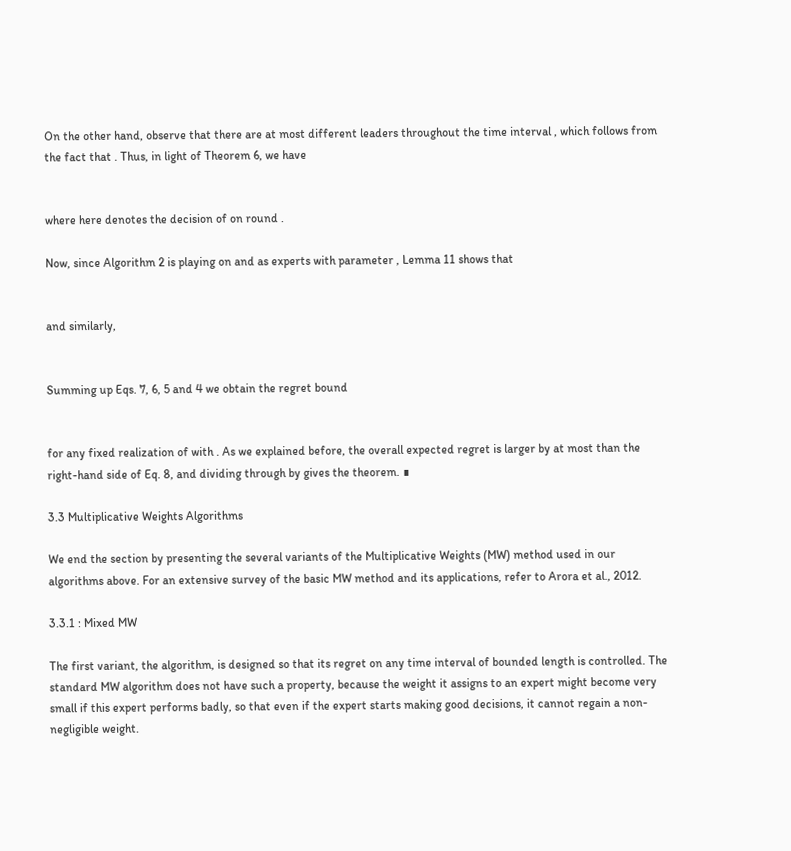On the other hand, observe that there are at most different leaders throughout the time interval , which follows from the fact that . Thus, in light of Theorem 6, we have


where here denotes the decision of on round .

Now, since Algorithm 2 is playing on and as experts with parameter , Lemma 11 shows that


and similarly,


Summing up Eqs. 7, 6, 5 and 4 we obtain the regret bound


for any fixed realization of with . As we explained before, the overall expected regret is larger by at most than the right-hand side of Eq. 8, and dividing through by gives the theorem. ∎

3.3 Multiplicative Weights Algorithms

We end the section by presenting the several variants of the Multiplicative Weights (MW) method used in our algorithms above. For an extensive survey of the basic MW method and its applications, refer to Arora et al., 2012.

3.3.1 : Mixed MW

The first variant, the algorithm, is designed so that its regret on any time interval of bounded length is controlled. The standard MW algorithm does not have such a property, because the weight it assigns to an expert might become very small if this expert performs badly, so that even if the expert starts making good decisions, it cannot regain a non-negligible weight.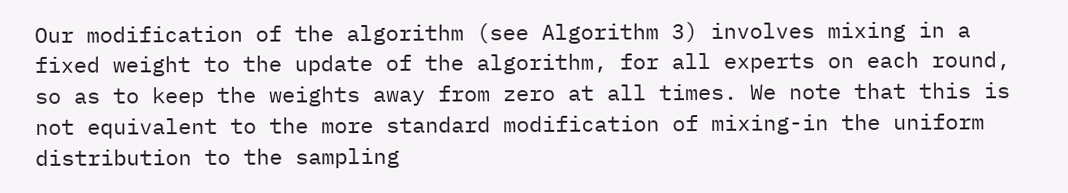Our modification of the algorithm (see Algorithm 3) involves mixing in a fixed weight to the update of the algorithm, for all experts on each round, so as to keep the weights away from zero at all times. We note that this is not equivalent to the more standard modification of mixing-in the uniform distribution to the sampling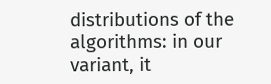distributions of the algorithms: in our variant, it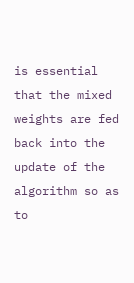is essential that the mixed weights are fed back into the update of the algorithm so as to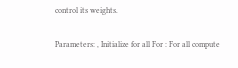control its weights.

Parameters: , Initialize for all For : For all compute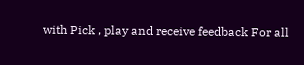with Pick , play and receive feedback For all